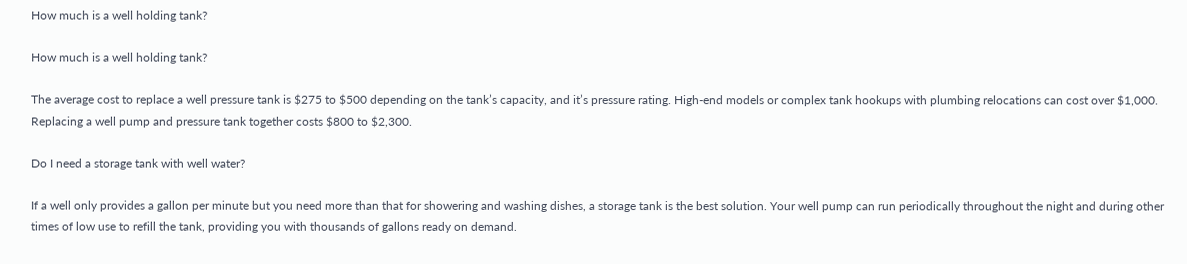How much is a well holding tank?

How much is a well holding tank?

The average cost to replace a well pressure tank is $275 to $500 depending on the tank’s capacity, and it’s pressure rating. High-end models or complex tank hookups with plumbing relocations can cost over $1,000. Replacing a well pump and pressure tank together costs $800 to $2,300.

Do I need a storage tank with well water?

If a well only provides a gallon per minute but you need more than that for showering and washing dishes, a storage tank is the best solution. Your well pump can run periodically throughout the night and during other times of low use to refill the tank, providing you with thousands of gallons ready on demand.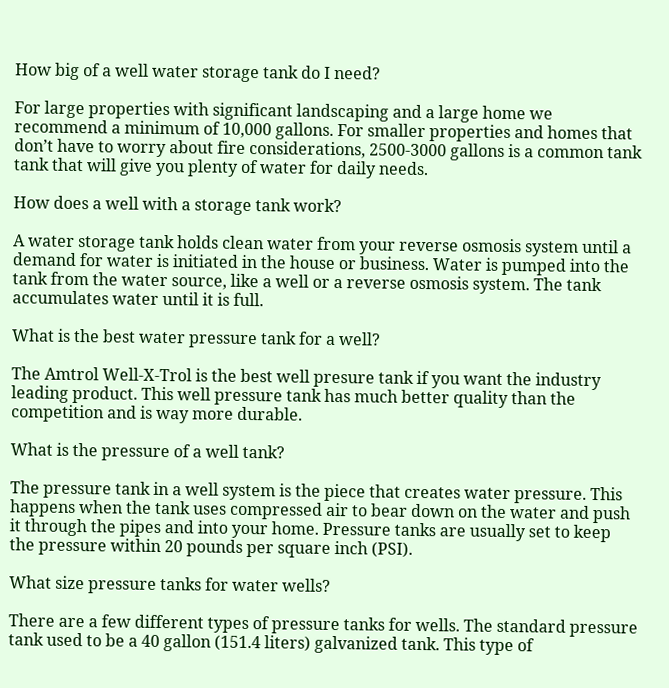How big of a well water storage tank do I need?

For large properties with significant landscaping and a large home we recommend a minimum of 10,000 gallons. For smaller properties and homes that don’t have to worry about fire considerations, 2500-3000 gallons is a common tank tank that will give you plenty of water for daily needs.

How does a well with a storage tank work?

A water storage tank holds clean water from your reverse osmosis system until a demand for water is initiated in the house or business. Water is pumped into the tank from the water source, like a well or a reverse osmosis system. The tank accumulates water until it is full.

What is the best water pressure tank for a well?

The Amtrol Well-X-Trol is the best well presure tank if you want the industry leading product. This well pressure tank has much better quality than the competition and is way more durable.

What is the pressure of a well tank?

The pressure tank in a well system is the piece that creates water pressure. This happens when the tank uses compressed air to bear down on the water and push it through the pipes and into your home. Pressure tanks are usually set to keep the pressure within 20 pounds per square inch (PSI).

What size pressure tanks for water wells?

There are a few different types of pressure tanks for wells. The standard pressure tank used to be a 40 gallon (151.4 liters) galvanized tank. This type of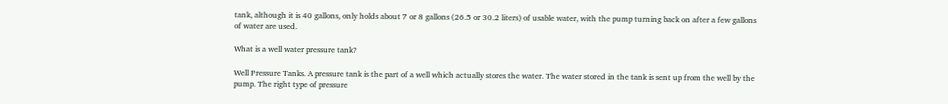tank, although it is 40 gallons, only holds about 7 or 8 gallons (26.5 or 30.2 liters) of usable water, with the pump turning back on after a few gallons of water are used.

What is a well water pressure tank?

Well Pressure Tanks. A pressure tank is the part of a well which actually stores the water. The water stored in the tank is sent up from the well by the pump. The right type of pressure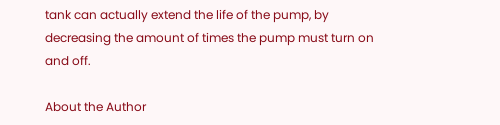tank can actually extend the life of the pump, by decreasing the amount of times the pump must turn on and off.

About the Author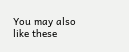You may also like these